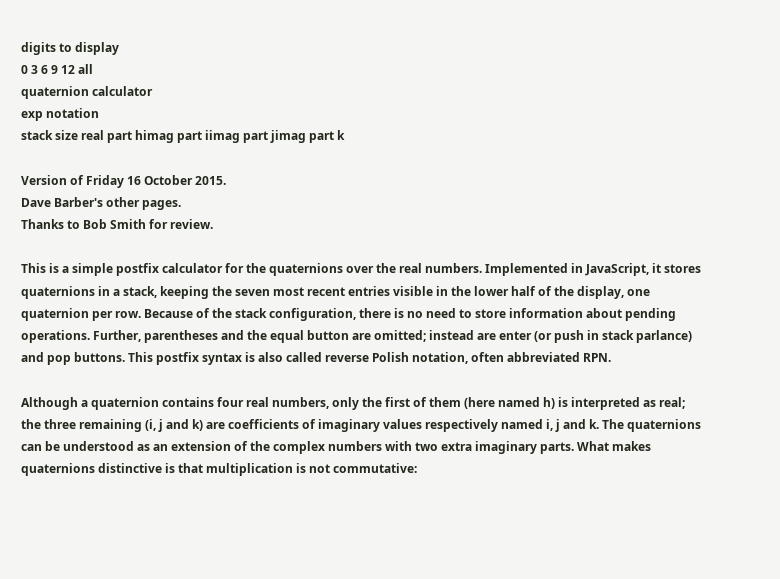digits to display
0 3 6 9 12 all
quaternion calculator
exp notation
stack size real part himag part iimag part jimag part k

Version of Friday 16 October 2015.
Dave Barber's other pages.
Thanks to Bob Smith for review.

This is a simple postfix calculator for the quaternions over the real numbers. Implemented in JavaScript, it stores quaternions in a stack, keeping the seven most recent entries visible in the lower half of the display, one quaternion per row. Because of the stack configuration, there is no need to store information about pending operations. Further, parentheses and the equal button are omitted; instead are enter (or push in stack parlance) and pop buttons. This postfix syntax is also called reverse Polish notation, often abbreviated RPN.

Although a quaternion contains four real numbers, only the first of them (here named h) is interpreted as real; the three remaining (i, j and k) are coefficients of imaginary values respectively named i, j and k. The quaternions can be understood as an extension of the complex numbers with two extra imaginary parts. What makes quaternions distinctive is that multiplication is not commutative: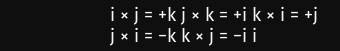i × j = +k j × k = +i k × i = +j
j × i = −k k × j = −i i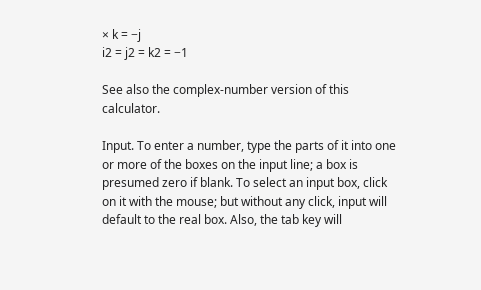× k = −j
i2 = j2 = k2 = −1

See also the complex-number version of this calculator.

Input. To enter a number, type the parts of it into one or more of the boxes on the input line; a box is presumed zero if blank. To select an input box, click on it with the mouse; but without any click, input will default to the real box. Also, the tab key will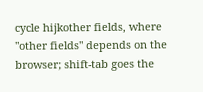cycle hijkother fields, where "other fields" depends on the browser; shift-tab goes the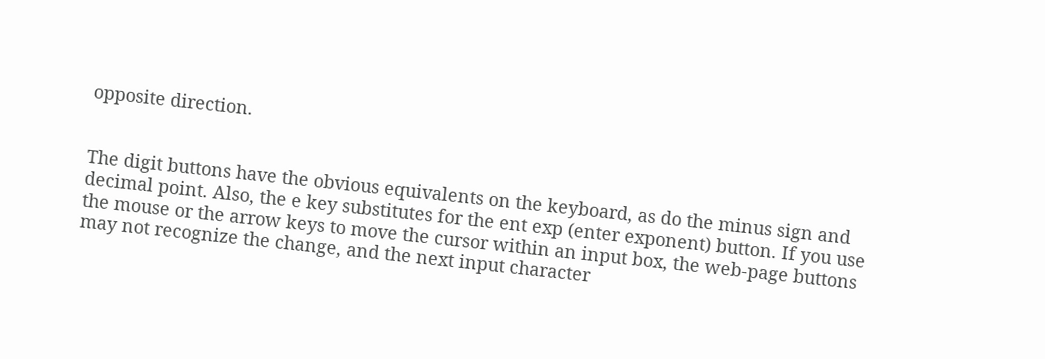opposite direction.


The digit buttons have the obvious equivalents on the keyboard, as do the minus sign and decimal point. Also, the e key substitutes for the ent exp (enter exponent) button. If you use the mouse or the arrow keys to move the cursor within an input box, the web-page buttons may not recognize the change, and the next input character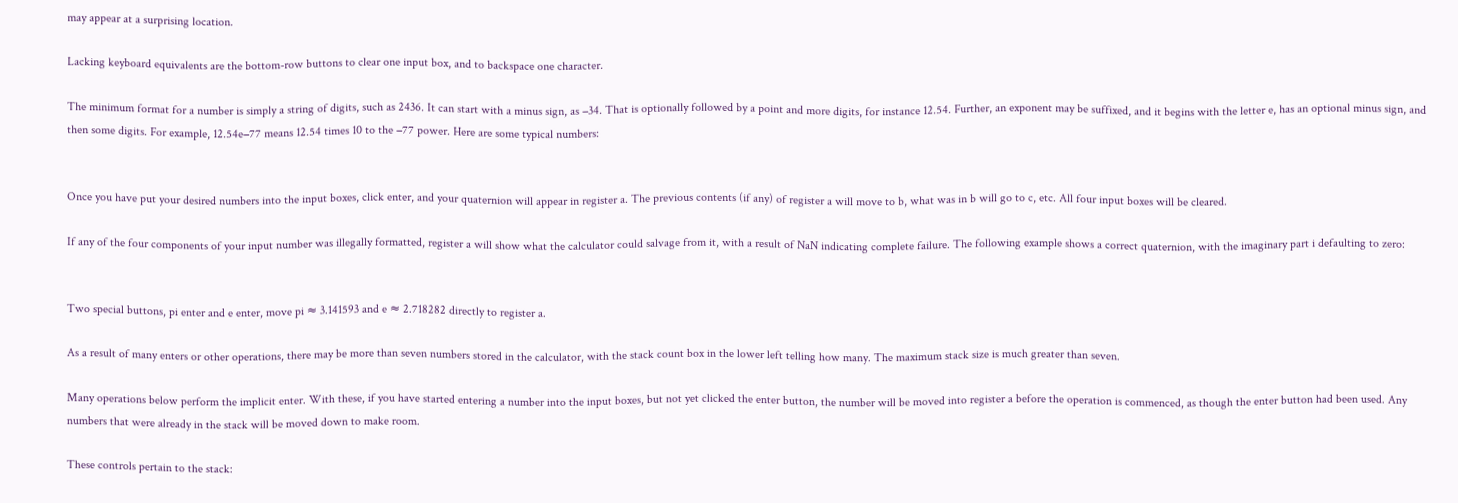may appear at a surprising location.

Lacking keyboard equivalents are the bottom-row buttons to clear one input box, and to backspace one character.

The minimum format for a number is simply a string of digits, such as 2436. It can start with a minus sign, as −34. That is optionally followed by a point and more digits, for instance 12.54. Further, an exponent may be suffixed, and it begins with the letter e, has an optional minus sign, and then some digits. For example, 12.54e−77 means 12.54 times 10 to the −77 power. Here are some typical numbers:


Once you have put your desired numbers into the input boxes, click enter, and your quaternion will appear in register a. The previous contents (if any) of register a will move to b, what was in b will go to c, etc. All four input boxes will be cleared.

If any of the four components of your input number was illegally formatted, register a will show what the calculator could salvage from it, with a result of NaN indicating complete failure. The following example shows a correct quaternion, with the imaginary part i defaulting to zero:


Two special buttons, pi enter and e enter, move pi ≈ 3.141593 and e ≈ 2.718282 directly to register a.

As a result of many enters or other operations, there may be more than seven numbers stored in the calculator, with the stack count box in the lower left telling how many. The maximum stack size is much greater than seven.

Many operations below perform the implicit enter. With these, if you have started entering a number into the input boxes, but not yet clicked the enter button, the number will be moved into register a before the operation is commenced, as though the enter button had been used. Any numbers that were already in the stack will be moved down to make room.

These controls pertain to the stack: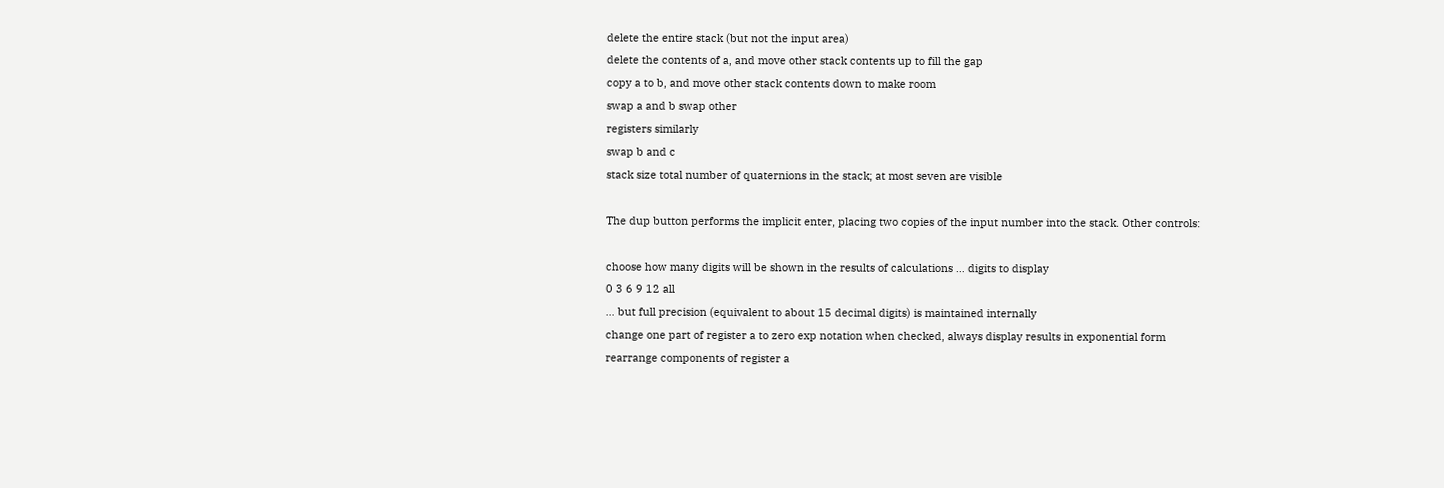delete the entire stack (but not the input area)
delete the contents of a, and move other stack contents up to fill the gap
copy a to b, and move other stack contents down to make room
swap a and b swap other
registers similarly
swap b and c
stack size total number of quaternions in the stack; at most seven are visible

The dup button performs the implicit enter, placing two copies of the input number into the stack. Other controls:

choose how many digits will be shown in the results of calculations … digits to display
0 3 6 9 12 all
… but full precision (equivalent to about 15 decimal digits) is maintained internally
change one part of register a to zero exp notation when checked, always display results in exponential form
rearrange components of register a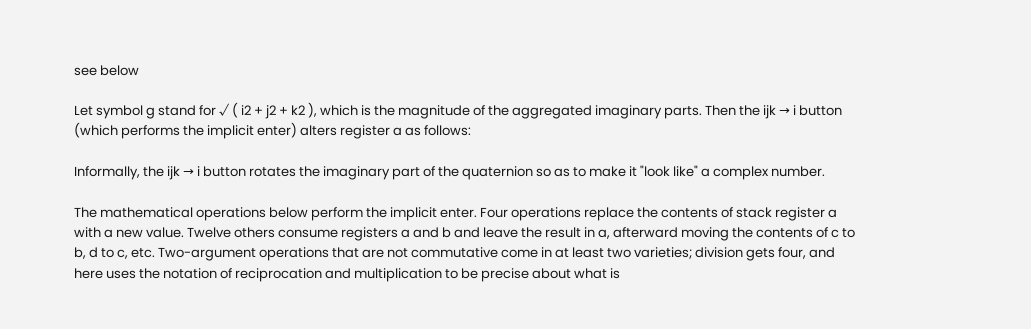see below

Let symbol g stand for √ ( i2 + j2 + k2 ), which is the magnitude of the aggregated imaginary parts. Then the ijk → i button (which performs the implicit enter) alters register a as follows:

Informally, the ijk → i button rotates the imaginary part of the quaternion so as to make it "look like" a complex number.

The mathematical operations below perform the implicit enter. Four operations replace the contents of stack register a with a new value. Twelve others consume registers a and b and leave the result in a, afterward moving the contents of c to b, d to c, etc. Two-argument operations that are not commutative come in at least two varieties; division gets four, and here uses the notation of reciprocation and multiplication to be precise about what is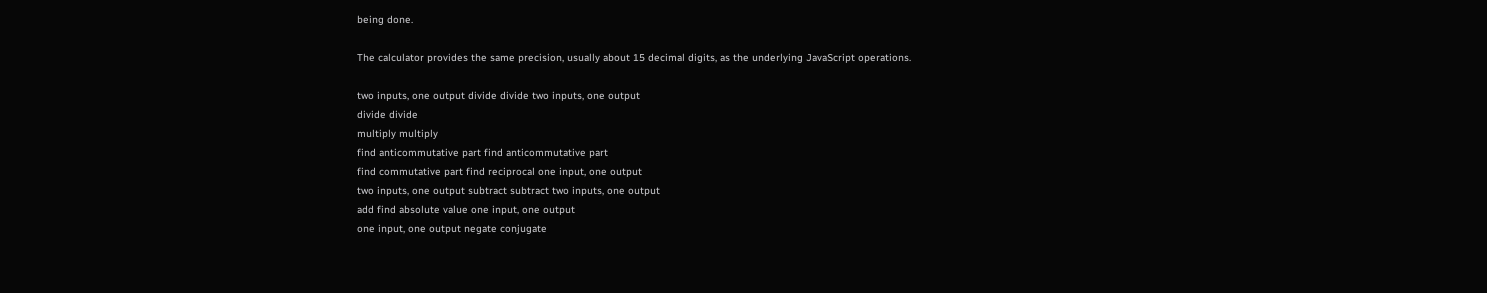being done.

The calculator provides the same precision, usually about 15 decimal digits, as the underlying JavaScript operations.

two inputs, one output divide divide two inputs, one output
divide divide
multiply multiply
find anticommutative part find anticommutative part
find commutative part find reciprocal one input, one output
two inputs, one output subtract subtract two inputs, one output
add find absolute value one input, one output
one input, one output negate conjugate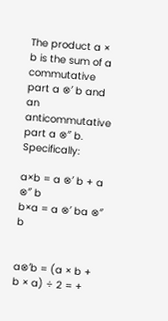The product a × b is the sum of a commutative part a ⊗′ b and an anticommutative part a ⊗″ b. Specifically:

a×b = a ⊗′ b + a ⊗″ b
b×a = a ⊗′ ba ⊗″ b


a⊗′b = (a × b + b × a) ÷ 2 = +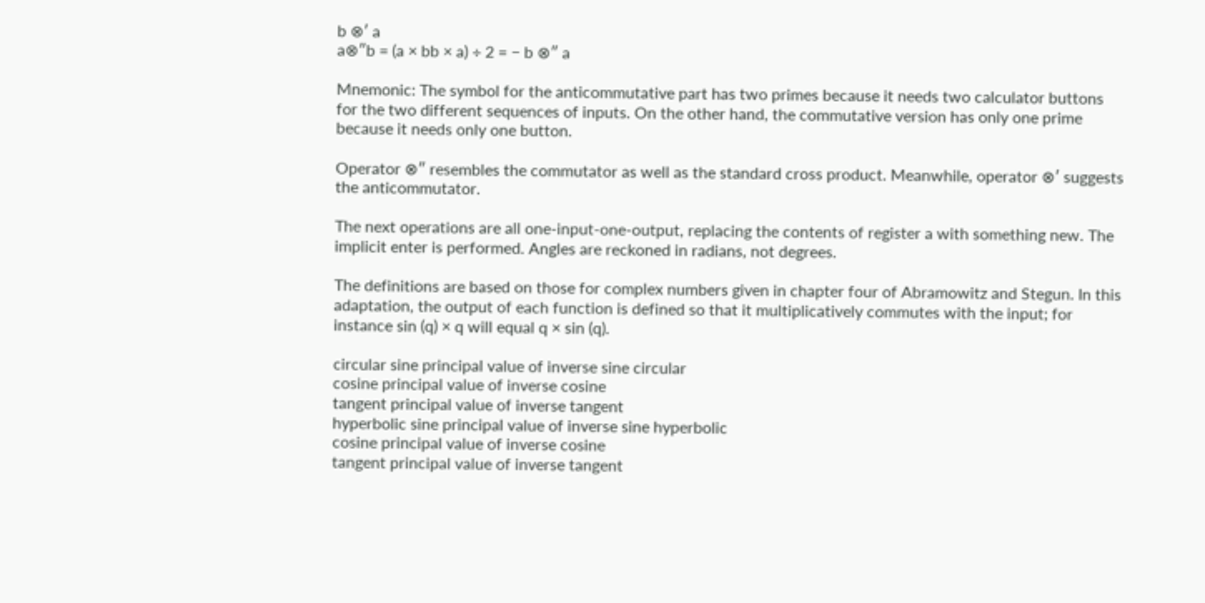b ⊗′ a
a⊗″b = (a × bb × a) ÷ 2 = − b ⊗″ a

Mnemonic: The symbol for the anticommutative part has two primes because it needs two calculator buttons for the two different sequences of inputs. On the other hand, the commutative version has only one prime because it needs only one button.

Operator ⊗″ resembles the commutator as well as the standard cross product. Meanwhile, operator ⊗′ suggests the anticommutator.

The next operations are all one-input-one-output, replacing the contents of register a with something new. The implicit enter is performed. Angles are reckoned in radians, not degrees.

The definitions are based on those for complex numbers given in chapter four of Abramowitz and Stegun. In this adaptation, the output of each function is defined so that it multiplicatively commutes with the input; for instance sin (q) × q will equal q × sin (q).

circular sine principal value of inverse sine circular
cosine principal value of inverse cosine
tangent principal value of inverse tangent
hyperbolic sine principal value of inverse sine hyperbolic
cosine principal value of inverse cosine
tangent principal value of inverse tangent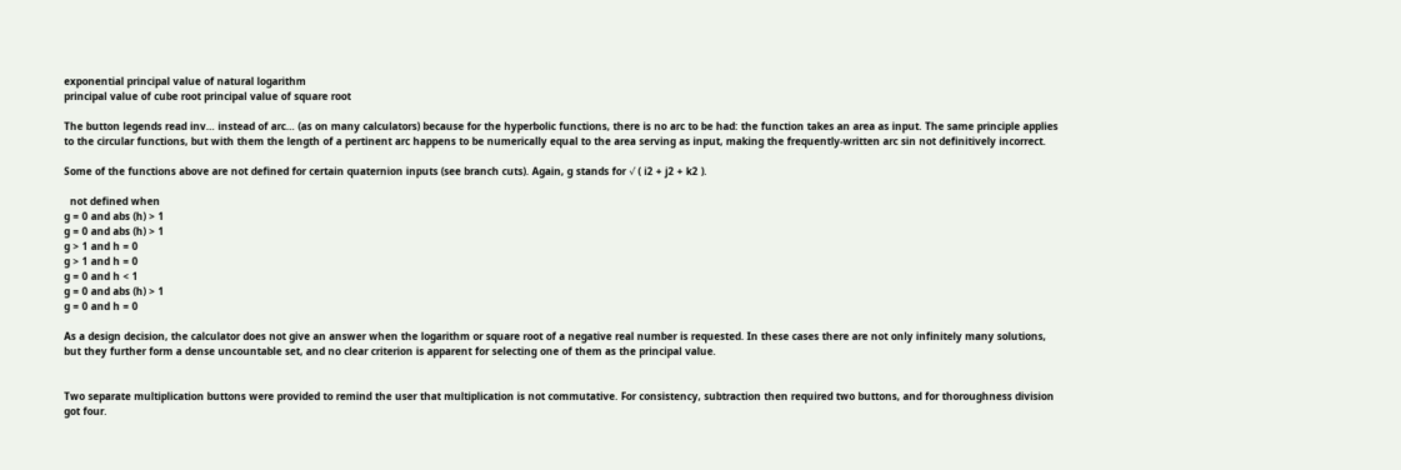exponential principal value of natural logarithm
principal value of cube root principal value of square root

The button legends read inv… instead of arc… (as on many calculators) because for the hyperbolic functions, there is no arc to be had: the function takes an area as input. The same principle applies to the circular functions, but with them the length of a pertinent arc happens to be numerically equal to the area serving as input, making the frequently-written arc sin not definitively incorrect.

Some of the functions above are not defined for certain quaternion inputs (see branch cuts). Again, g stands for √ ( i2 + j2 + k2 ).

  not defined when
g = 0 and abs (h) > 1
g = 0 and abs (h) > 1
g > 1 and h = 0
g > 1 and h = 0
g = 0 and h < 1
g = 0 and abs (h) > 1
g = 0 and h = 0

As a design decision, the calculator does not give an answer when the logarithm or square root of a negative real number is requested. In these cases there are not only infinitely many solutions, but they further form a dense uncountable set, and no clear criterion is apparent for selecting one of them as the principal value.


Two separate multiplication buttons were provided to remind the user that multiplication is not commutative. For consistency, subtraction then required two buttons, and for thoroughness division got four.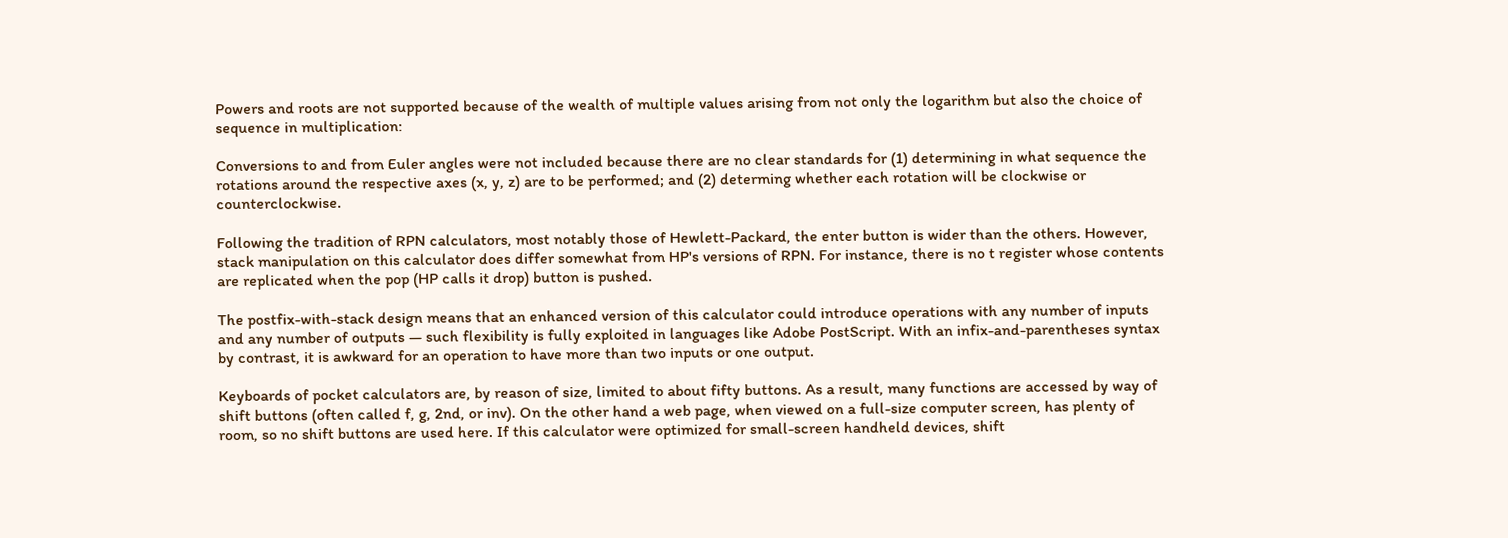Powers and roots are not supported because of the wealth of multiple values arising from not only the logarithm but also the choice of sequence in multiplication:

Conversions to and from Euler angles were not included because there are no clear standards for (1) determining in what sequence the rotations around the respective axes (x, y, z) are to be performed; and (2) determing whether each rotation will be clockwise or counterclockwise.

Following the tradition of RPN calculators, most notably those of Hewlett-Packard, the enter button is wider than the others. However, stack manipulation on this calculator does differ somewhat from HP's versions of RPN. For instance, there is no t register whose contents are replicated when the pop (HP calls it drop) button is pushed.

The postfix-with-stack design means that an enhanced version of this calculator could introduce operations with any number of inputs and any number of outputs — such flexibility is fully exploited in languages like Adobe PostScript. With an infix-and-parentheses syntax by contrast, it is awkward for an operation to have more than two inputs or one output.

Keyboards of pocket calculators are, by reason of size, limited to about fifty buttons. As a result, many functions are accessed by way of shift buttons (often called f, g, 2nd, or inv). On the other hand a web page, when viewed on a full-size computer screen, has plenty of room, so no shift buttons are used here. If this calculator were optimized for small-screen handheld devices, shift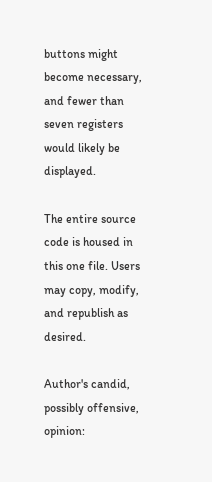buttons might become necessary, and fewer than seven registers would likely be displayed.

The entire source code is housed in this one file. Users may copy, modify, and republish as desired.

Author's candid, possibly offensive, opinion: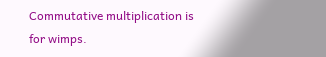Commutative multiplication is for wimps.